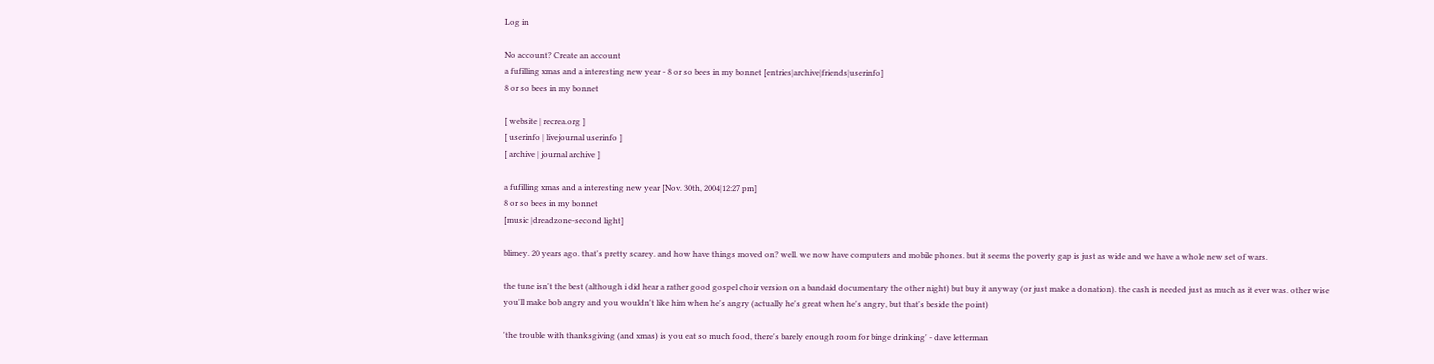Log in

No account? Create an account
a fufilling xmas and a interesting new year - 8 or so bees in my bonnet [entries|archive|friends|userinfo]
8 or so bees in my bonnet

[ website | recrea.org ]
[ userinfo | livejournal userinfo ]
[ archive | journal archive ]

a fufilling xmas and a interesting new year [Nov. 30th, 2004|12:27 pm]
8 or so bees in my bonnet
[music |dreadzone-second light]

blimey. 20 years ago. that's pretty scarey. and how have things moved on? well. we now have computers and mobile phones. but it seems the poverty gap is just as wide and we have a whole new set of wars.

the tune isn't the best (although i did hear a rather good gospel choir version on a bandaid documentary the other night) but buy it anyway (or just make a donation). the cash is needed just as much as it ever was. other wise you'll make bob angry and you wouldn't like him when he's angry (actually he's great when he's angry, but that's beside the point)

'the trouble with thanksgiving (and xmas) is you eat so much food, there's barely enough room for binge drinking' - dave letterman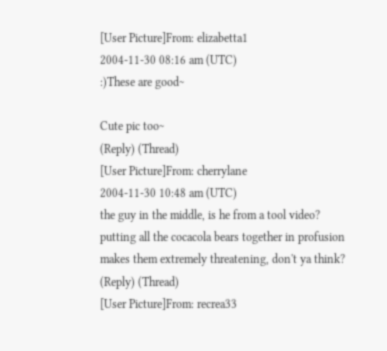[User Picture]From: elizabetta1
2004-11-30 08:16 am (UTC)
:)These are good~

Cute pic too~
(Reply) (Thread)
[User Picture]From: cherrylane
2004-11-30 10:48 am (UTC)
the guy in the middle, is he from a tool video?
putting all the cocacola bears together in profusion makes them extremely threatening, don't ya think?
(Reply) (Thread)
[User Picture]From: recrea33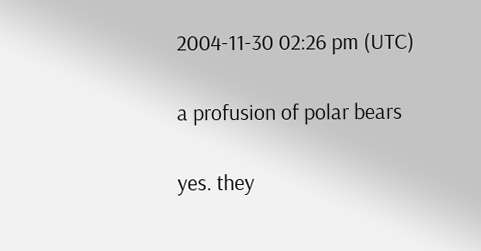2004-11-30 02:26 pm (UTC)

a profusion of polar bears

yes. they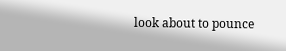look about to pounce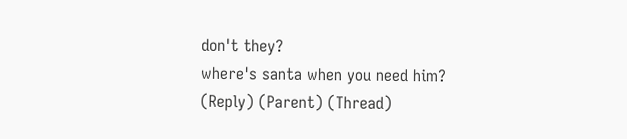don't they?
where's santa when you need him?
(Reply) (Parent) (Thread)